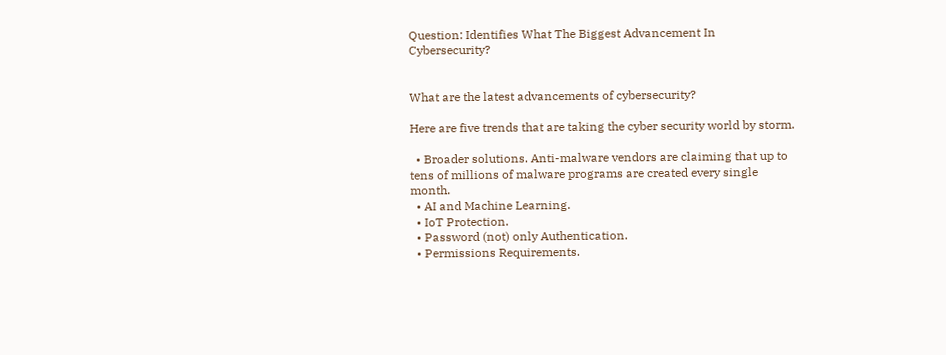Question: Identifies What The Biggest Advancement In Cybersecurity?


What are the latest advancements of cybersecurity?

Here are five trends that are taking the cyber security world by storm.

  • Broader solutions. Anti-malware vendors are claiming that up to tens of millions of malware programs are created every single month.
  • AI and Machine Learning.
  • IoT Protection.
  • Password (not) only Authentication.
  • Permissions Requirements.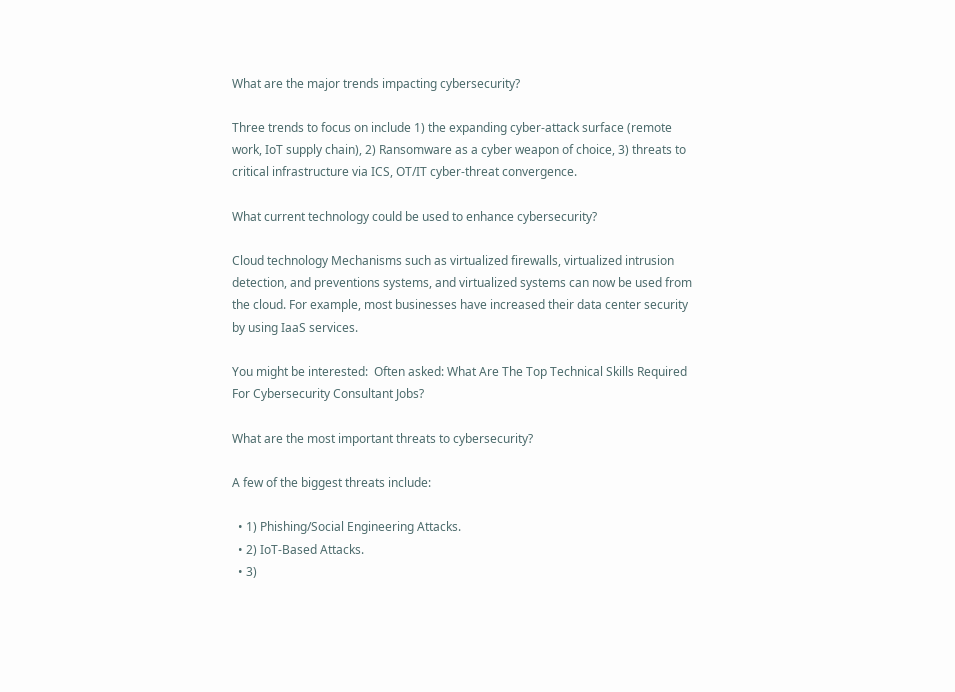What are the major trends impacting cybersecurity?

Three trends to focus on include 1) the expanding cyber-attack surface (remote work, IoT supply chain), 2) Ransomware as a cyber weapon of choice, 3) threats to critical infrastructure via ICS, OT/IT cyber-threat convergence.

What current technology could be used to enhance cybersecurity?

Cloud technology Mechanisms such as virtualized firewalls, virtualized intrusion detection, and preventions systems, and virtualized systems can now be used from the cloud. For example, most businesses have increased their data center security by using IaaS services.

You might be interested:  Often asked: What Are The Top Technical Skills Required For Cybersecurity Consultant Jobs?

What are the most important threats to cybersecurity?

A few of the biggest threats include:

  • 1) Phishing/Social Engineering Attacks.
  • 2) IoT-Based Attacks.
  • 3)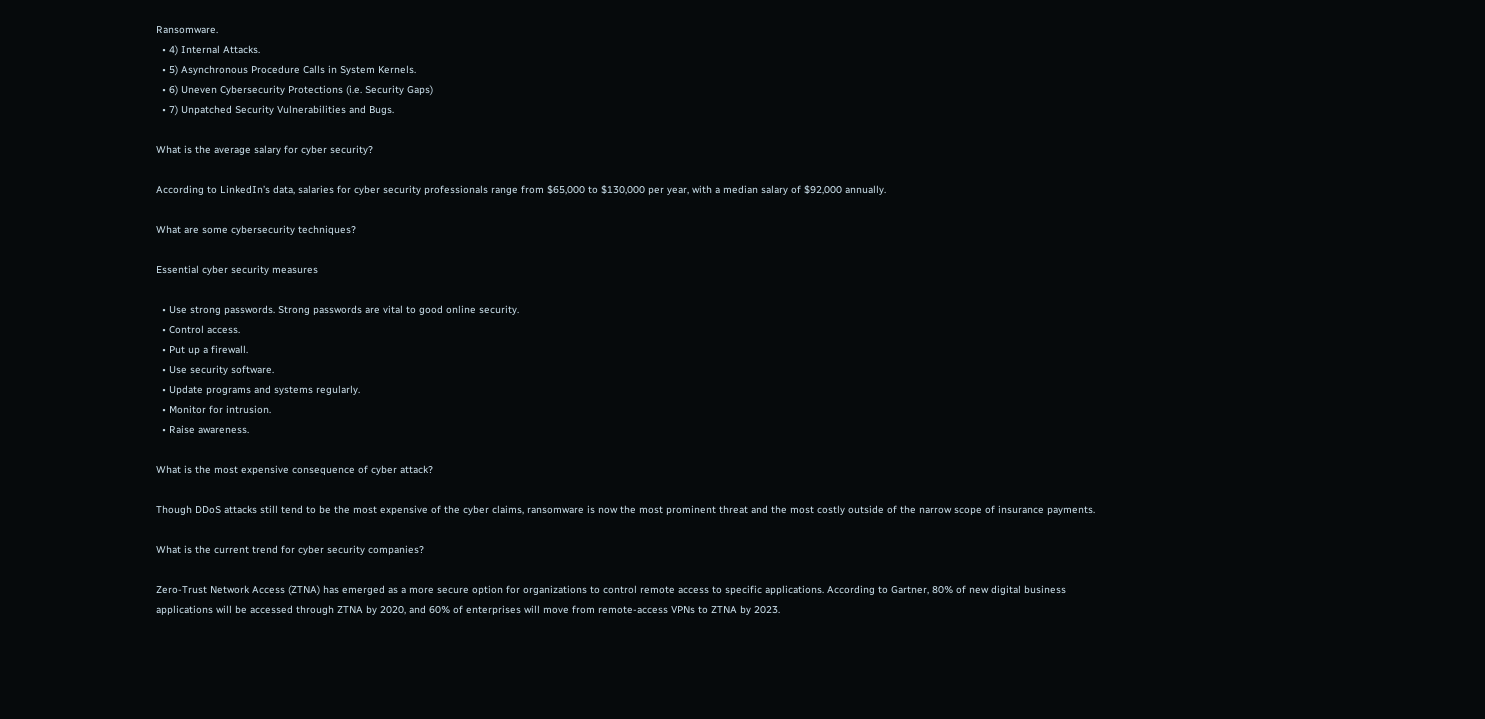Ransomware.
  • 4) Internal Attacks.
  • 5) Asynchronous Procedure Calls in System Kernels.
  • 6) Uneven Cybersecurity Protections (i.e. Security Gaps)
  • 7) Unpatched Security Vulnerabilities and Bugs.

What is the average salary for cyber security?

According to LinkedIn’s data, salaries for cyber security professionals range from $65,000 to $130,000 per year, with a median salary of $92,000 annually.

What are some cybersecurity techniques?

Essential cyber security measures

  • Use strong passwords. Strong passwords are vital to good online security.
  • Control access.
  • Put up a firewall.
  • Use security software.
  • Update programs and systems regularly.
  • Monitor for intrusion.
  • Raise awareness.

What is the most expensive consequence of cyber attack?

Though DDoS attacks still tend to be the most expensive of the cyber claims, ransomware is now the most prominent threat and the most costly outside of the narrow scope of insurance payments.

What is the current trend for cyber security companies?

Zero-Trust Network Access (ZTNA) has emerged as a more secure option for organizations to control remote access to specific applications. According to Gartner, 80% of new digital business applications will be accessed through ZTNA by 2020, and 60% of enterprises will move from remote-access VPNs to ZTNA by 2023.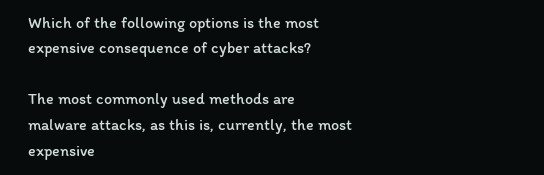Which of the following options is the most expensive consequence of cyber attacks?

The most commonly used methods are malware attacks, as this is, currently, the most expensive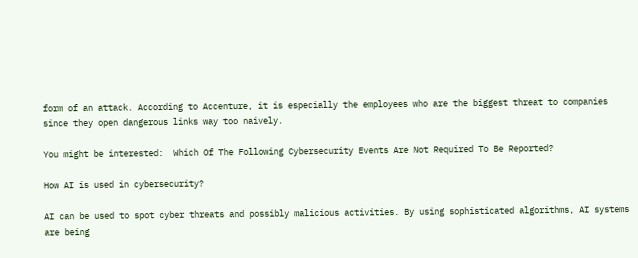form of an attack. According to Accenture, it is especially the employees who are the biggest threat to companies since they open dangerous links way too naively.

You might be interested:  Which Of The Following Cybersecurity Events Are Not Required To Be Reported?

How AI is used in cybersecurity?

AI can be used to spot cyber threats and possibly malicious activities. By using sophisticated algorithms, AI systems are being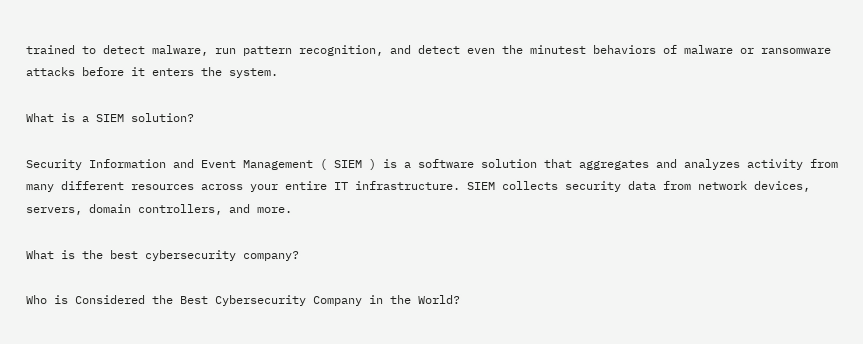trained to detect malware, run pattern recognition, and detect even the minutest behaviors of malware or ransomware attacks before it enters the system.

What is a SIEM solution?

Security Information and Event Management ( SIEM ) is a software solution that aggregates and analyzes activity from many different resources across your entire IT infrastructure. SIEM collects security data from network devices, servers, domain controllers, and more.

What is the best cybersecurity company?

Who is Considered the Best Cybersecurity Company in the World?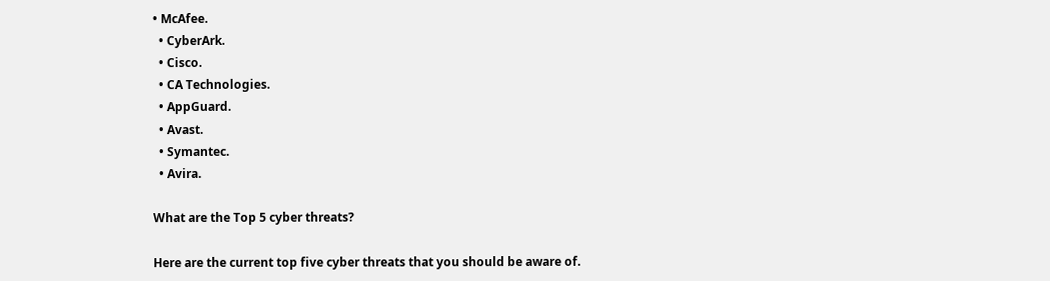• McAfee.
  • CyberArk.
  • Cisco.
  • CA Technologies.
  • AppGuard.
  • Avast.
  • Symantec.
  • Avira.

What are the Top 5 cyber threats?

Here are the current top five cyber threats that you should be aware of.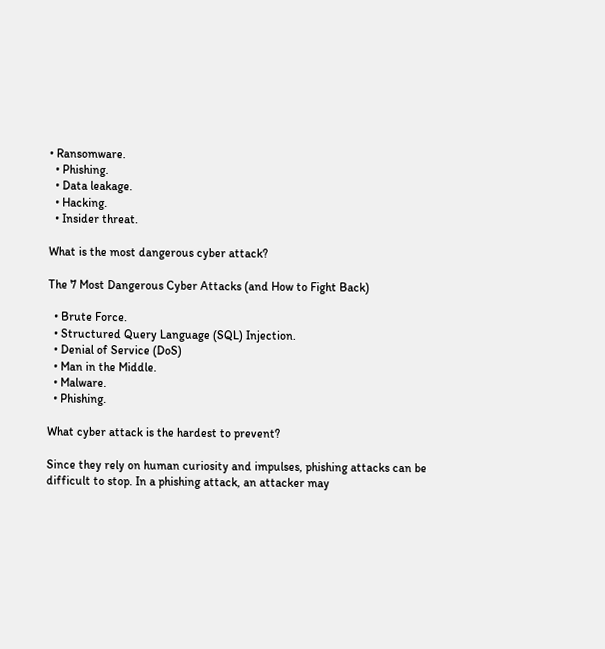• Ransomware.
  • Phishing.
  • Data leakage.
  • Hacking.
  • Insider threat.

What is the most dangerous cyber attack?

The 7 Most Dangerous Cyber Attacks (and How to Fight Back)

  • Brute Force.
  • Structured Query Language (SQL) Injection.
  • Denial of Service (DoS)
  • Man in the Middle.
  • Malware.
  • Phishing.

What cyber attack is the hardest to prevent?

Since they rely on human curiosity and impulses, phishing attacks can be difficult to stop. In a phishing attack, an attacker may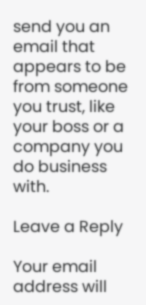send you an email that appears to be from someone you trust, like your boss or a company you do business with.

Leave a Reply

Your email address will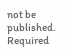not be published. Required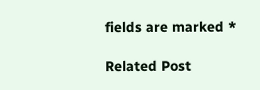fields are marked *

Related Post